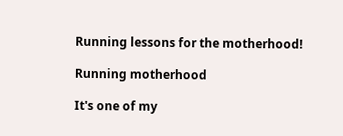Running lessons for the motherhood!

Running motherhood

It's one of my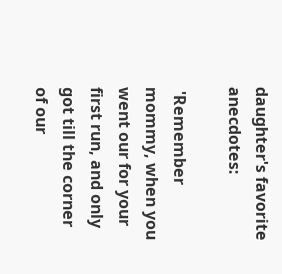daughter's favorite anecdotes:

 'Remember mommy, when you went our for your first run, and only got till the corner of our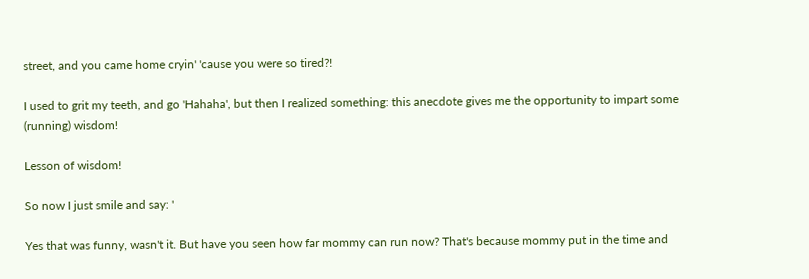street, and you came home cryin' 'cause you were so tired?!

I used to grit my teeth, and go 'Hahaha', but then I realized something: this anecdote gives me the opportunity to impart some (running) wisdom!

Lesson of wisdom!

So now I just smile and say: '

Yes that was funny, wasn't it. But have you seen how far mommy can run now? That's because mommy put in the time and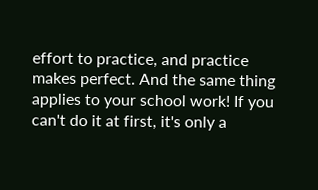effort to practice, and practice makes perfect. And the same thing applies to your school work! If you can't do it at first, it's only a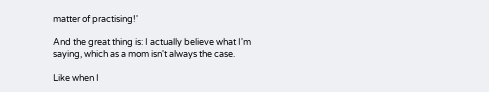matter of practising!'

And the great thing is: I actually believe what I'm saying, which as a mom isn't always the case.

Like when I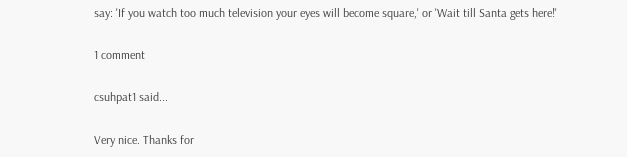say: 'If you watch too much television your eyes will become square,' or 'Wait till Santa gets here!'

1 comment

csuhpat1 said...

Very nice. Thanks for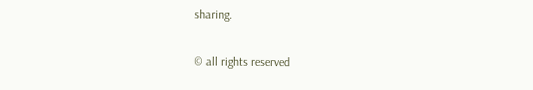sharing.

© all rights reserved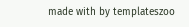made with by templateszoo